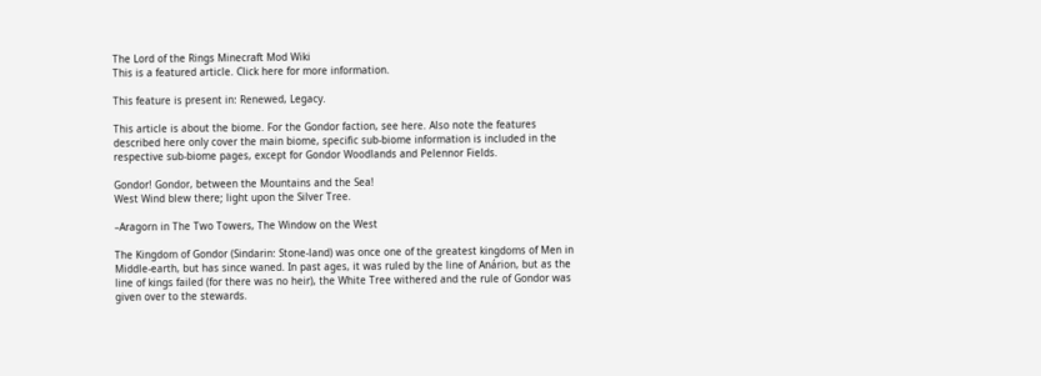The Lord of the Rings Minecraft Mod Wiki
This is a featured article. Click here for more information.

This feature is present in: Renewed, Legacy.

This article is about the biome. For the Gondor faction, see here. Also note the features described here only cover the main biome, specific sub-biome information is included in the respective sub-biome pages, except for Gondor Woodlands and Pelennor Fields.

Gondor! Gondor, between the Mountains and the Sea!
West Wind blew there; light upon the Silver Tree.

–Aragorn in The Two Towers, The Window on the West

The Kingdom of Gondor (Sindarin: Stone-land) was once one of the greatest kingdoms of Men in Middle-earth, but has since waned. In past ages, it was ruled by the line of Anárion, but as the line of kings failed (for there was no heir), the White Tree withered and the rule of Gondor was given over to the stewards.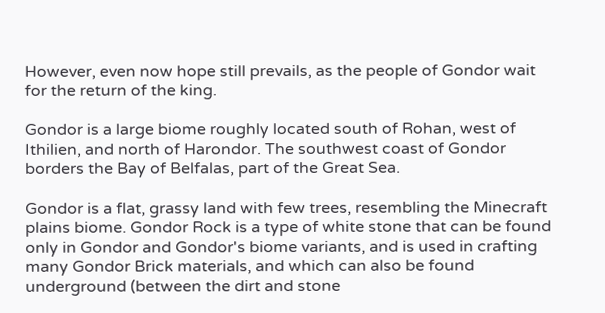However, even now hope still prevails, as the people of Gondor wait for the return of the king.

Gondor is a large biome roughly located south of Rohan, west of Ithilien, and north of Harondor. The southwest coast of Gondor borders the Bay of Belfalas, part of the Great Sea.

Gondor is a flat, grassy land with few trees, resembling the Minecraft plains biome. Gondor Rock is a type of white stone that can be found only in Gondor and Gondor's biome variants, and is used in crafting many Gondor Brick materials, and which can also be found underground (between the dirt and stone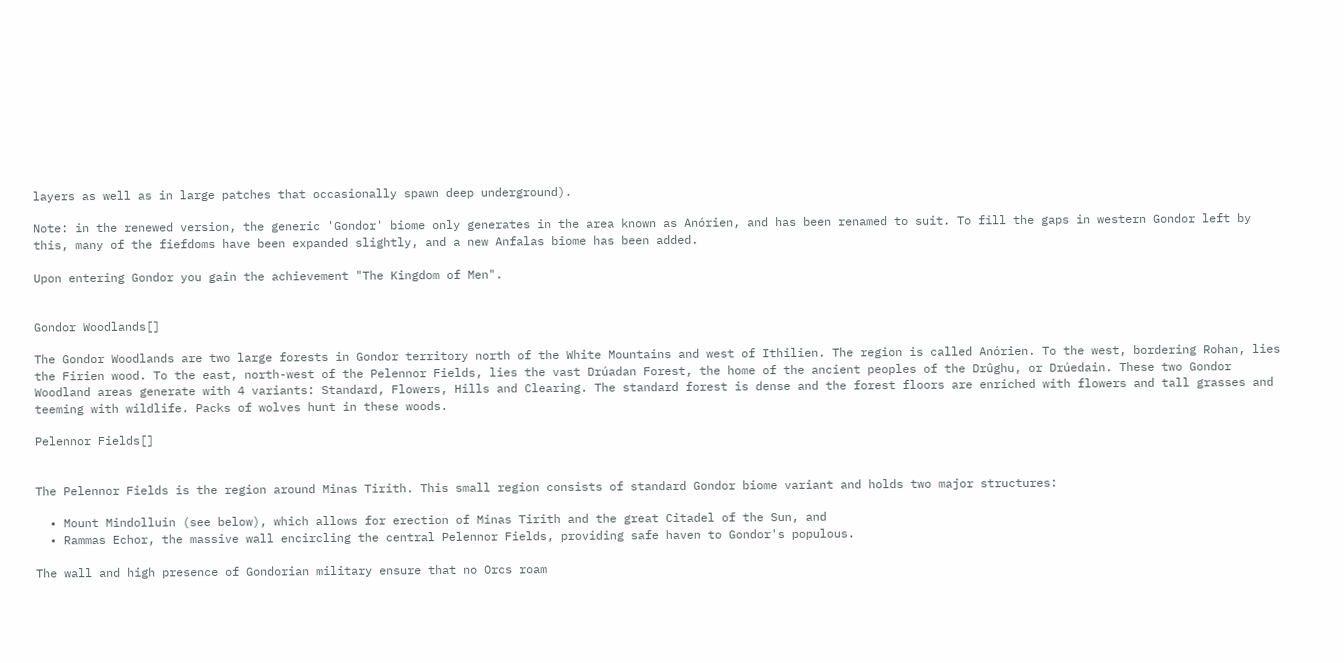layers as well as in large patches that occasionally spawn deep underground).

Note: in the renewed version, the generic 'Gondor' biome only generates in the area known as Anórien, and has been renamed to suit. To fill the gaps in western Gondor left by this, many of the fiefdoms have been expanded slightly, and a new Anfalas biome has been added.

Upon entering Gondor you gain the achievement "The Kingdom of Men".


Gondor Woodlands[]

The Gondor Woodlands are two large forests in Gondor territory north of the White Mountains and west of Ithilien. The region is called Anórien. To the west, bordering Rohan, lies the Firien wood. To the east, north-west of the Pelennor Fields, lies the vast Drúadan Forest, the home of the ancient peoples of the Drûghu, or Drúedain. These two Gondor Woodland areas generate with 4 variants: Standard, Flowers, Hills and Clearing. The standard forest is dense and the forest floors are enriched with flowers and tall grasses and teeming with wildlife. Packs of wolves hunt in these woods.

Pelennor Fields[]


The Pelennor Fields is the region around Minas Tirith. This small region consists of standard Gondor biome variant and holds two major structures:

  • Mount Mindolluin (see below), which allows for erection of Minas Tirith and the great Citadel of the Sun, and
  • Rammas Echor, the massive wall encircling the central Pelennor Fields, providing safe haven to Gondor's populous.

The wall and high presence of Gondorian military ensure that no Orcs roam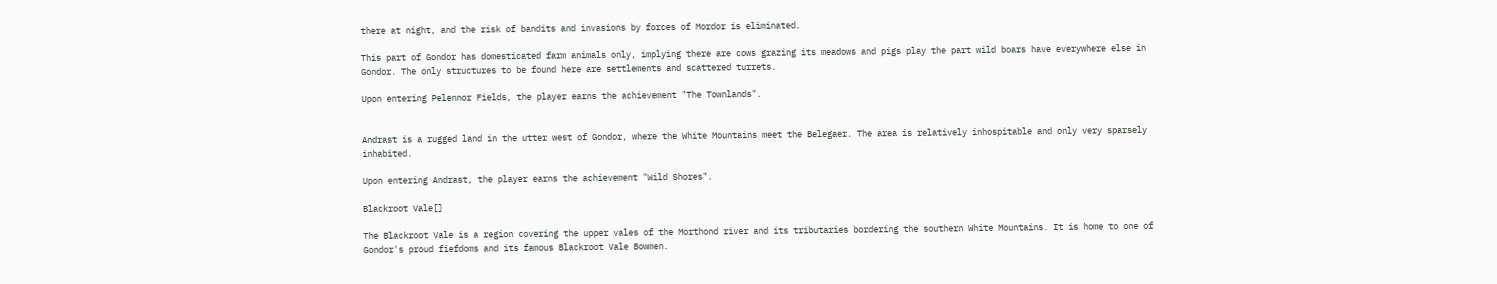there at night, and the risk of bandits and invasions by forces of Mordor is eliminated.

This part of Gondor has domesticated farm animals only, implying there are cows grazing its meadows and pigs play the part wild boars have everywhere else in Gondor. The only structures to be found here are settlements and scattered turrets.

Upon entering Pelennor Fields, the player earns the achievement "The Townlands".


Andrast is a rugged land in the utter west of Gondor, where the White Mountains meet the Belegaer. The area is relatively inhospitable and only very sparsely inhabited.

Upon entering Andrast, the player earns the achievement "Wild Shores".

Blackroot Vale[]

The Blackroot Vale is a region covering the upper vales of the Morthond river and its tributaries bordering the southern White Mountains. It is home to one of Gondor's proud fiefdoms and its famous Blackroot Vale Bowmen.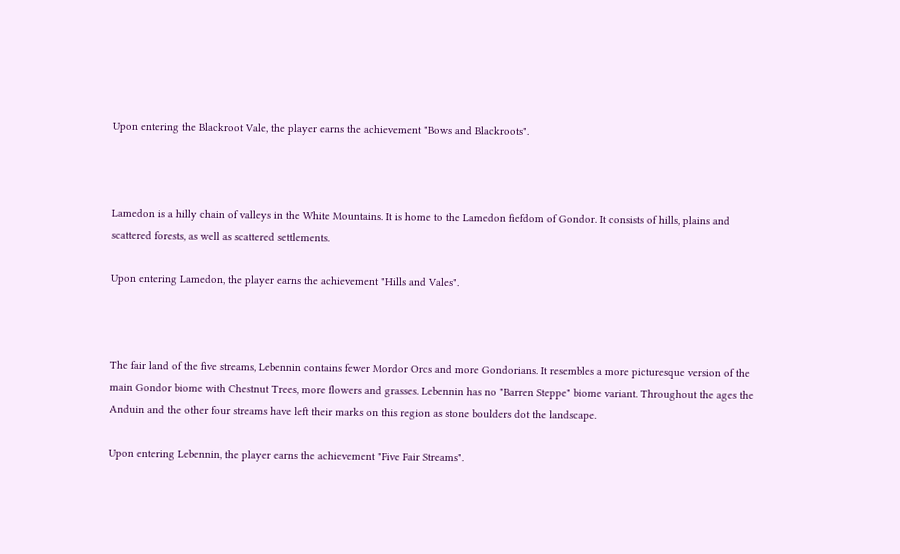Upon entering the Blackroot Vale, the player earns the achievement "Bows and Blackroots".



Lamedon is a hilly chain of valleys in the White Mountains. It is home to the Lamedon fiefdom of Gondor. It consists of hills, plains and scattered forests, as well as scattered settlements.

Upon entering Lamedon, the player earns the achievement "Hills and Vales".



The fair land of the five streams, Lebennin contains fewer Mordor Orcs and more Gondorians. It resembles a more picturesque version of the main Gondor biome with Chestnut Trees, more flowers and grasses. Lebennin has no "Barren Steppe" biome variant. Throughout the ages the Anduin and the other four streams have left their marks on this region as stone boulders dot the landscape.

Upon entering Lebennin, the player earns the achievement "Five Fair Streams".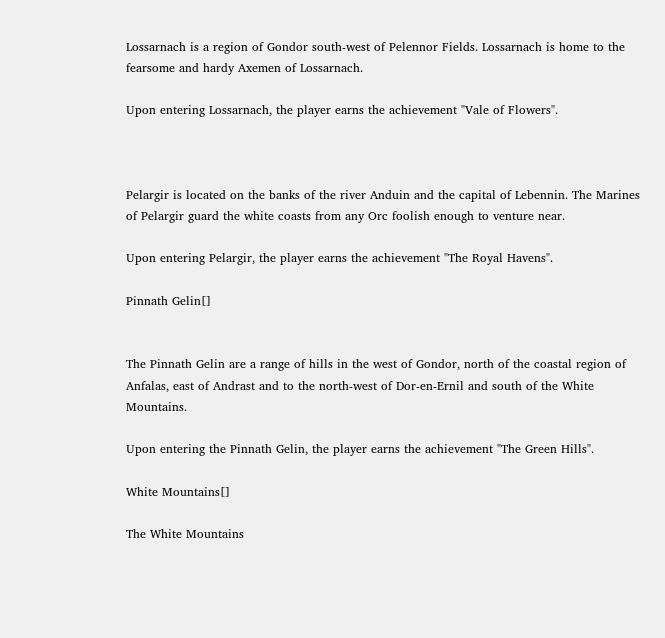Lossarnach is a region of Gondor south-west of Pelennor Fields. Lossarnach is home to the fearsome and hardy Axemen of Lossarnach.

Upon entering Lossarnach, the player earns the achievement "Vale of Flowers".



Pelargir is located on the banks of the river Anduin and the capital of Lebennin. The Marines of Pelargir guard the white coasts from any Orc foolish enough to venture near.

Upon entering Pelargir, the player earns the achievement "The Royal Havens".

Pinnath Gelin[]


The Pinnath Gelin are a range of hills in the west of Gondor, north of the coastal region of Anfalas, east of Andrast and to the north-west of Dor-en-Ernil and south of the White Mountains.

Upon entering the Pinnath Gelin, the player earns the achievement "The Green Hills".

White Mountains[]

The White Mountains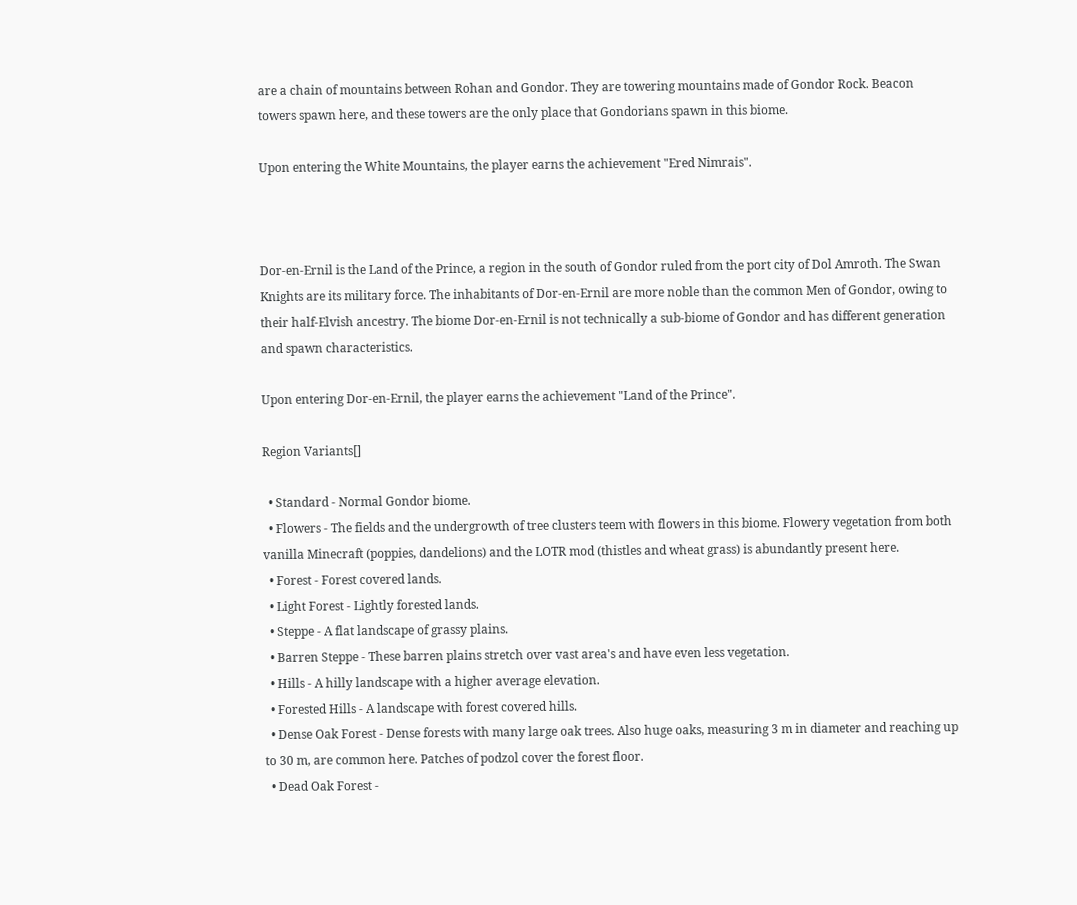are a chain of mountains between Rohan and Gondor. They are towering mountains made of Gondor Rock. Beacon towers spawn here, and these towers are the only place that Gondorians spawn in this biome.

Upon entering the White Mountains, the player earns the achievement "Ered Nimrais".



Dor-en-Ernil is the Land of the Prince, a region in the south of Gondor ruled from the port city of Dol Amroth. The Swan Knights are its military force. The inhabitants of Dor-en-Ernil are more noble than the common Men of Gondor, owing to their half-Elvish ancestry. The biome Dor-en-Ernil is not technically a sub-biome of Gondor and has different generation and spawn characteristics.

Upon entering Dor-en-Ernil, the player earns the achievement "Land of the Prince".

Region Variants[]

  • Standard - Normal Gondor biome.
  • Flowers - The fields and the undergrowth of tree clusters teem with flowers in this biome. Flowery vegetation from both vanilla Minecraft (poppies, dandelions) and the LOTR mod (thistles and wheat grass) is abundantly present here.
  • Forest - Forest covered lands.
  • Light Forest - Lightly forested lands.
  • Steppe - A flat landscape of grassy plains.
  • Barren Steppe - These barren plains stretch over vast area's and have even less vegetation.
  • Hills - A hilly landscape with a higher average elevation.
  • Forested Hills - A landscape with forest covered hills.
  • Dense Oak Forest - Dense forests with many large oak trees. Also huge oaks, measuring 3 m in diameter and reaching up to 30 m, are common here. Patches of podzol cover the forest floor.
  • Dead Oak Forest -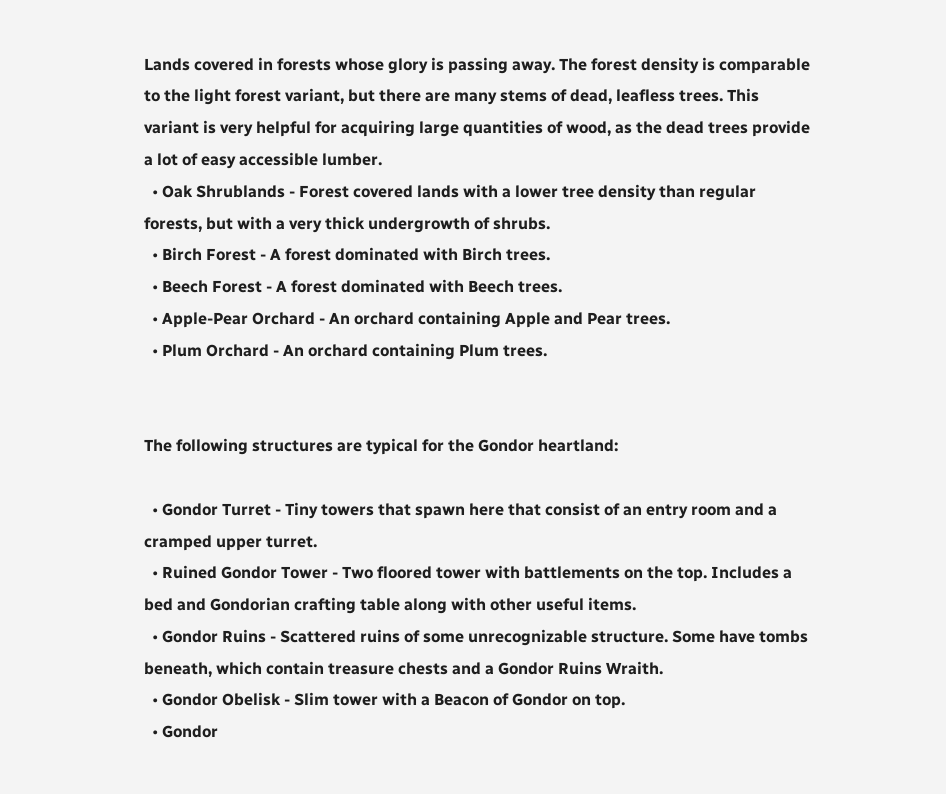Lands covered in forests whose glory is passing away. The forest density is comparable to the light forest variant, but there are many stems of dead, leafless trees. This variant is very helpful for acquiring large quantities of wood, as the dead trees provide a lot of easy accessible lumber.
  • Oak Shrublands - Forest covered lands with a lower tree density than regular forests, but with a very thick undergrowth of shrubs.
  • Birch Forest - A forest dominated with Birch trees.
  • Beech Forest - A forest dominated with Beech trees.
  • Apple-Pear Orchard - An orchard containing Apple and Pear trees.
  • Plum Orchard - An orchard containing Plum trees.


The following structures are typical for the Gondor heartland:

  • Gondor Turret - Tiny towers that spawn here that consist of an entry room and a cramped upper turret.
  • Ruined Gondor Tower - Two floored tower with battlements on the top. Includes a bed and Gondorian crafting table along with other useful items.
  • Gondor Ruins - Scattered ruins of some unrecognizable structure. Some have tombs beneath, which contain treasure chests and a Gondor Ruins Wraith.
  • Gondor Obelisk - Slim tower with a Beacon of Gondor on top.
  • Gondor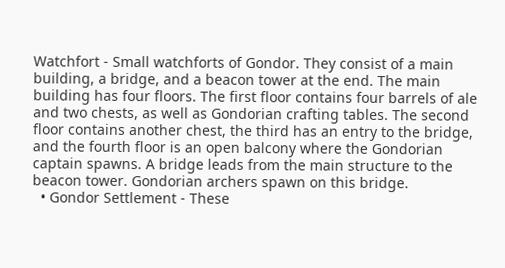Watchfort - Small watchforts of Gondor. They consist of a main building, a bridge, and a beacon tower at the end. The main building has four floors. The first floor contains four barrels of ale and two chests, as well as Gondorian crafting tables. The second floor contains another chest, the third has an entry to the bridge, and the fourth floor is an open balcony where the Gondorian captain spawns. A bridge leads from the main structure to the beacon tower. Gondorian archers spawn on this bridge.
  • Gondor Settlement - These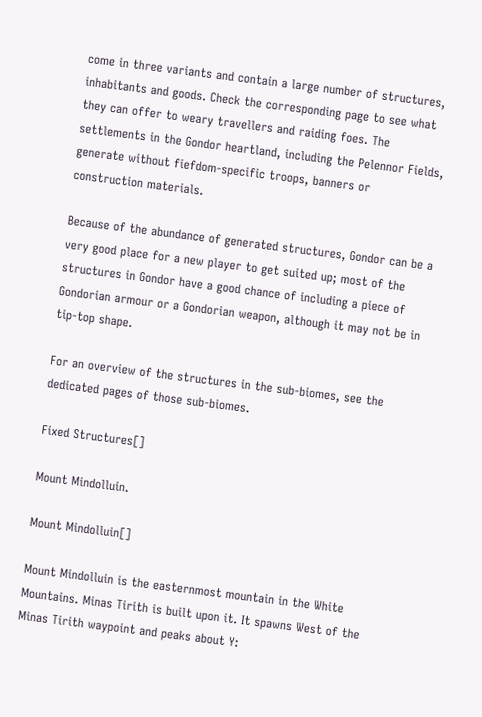come in three variants and contain a large number of structures, inhabitants and goods. Check the corresponding page to see what they can offer to weary travellers and raiding foes. The settlements in the Gondor heartland, including the Pelennor Fields, generate without fiefdom-specific troops, banners or construction materials.

Because of the abundance of generated structures, Gondor can be a very good place for a new player to get suited up; most of the structures in Gondor have a good chance of including a piece of Gondorian armour or a Gondorian weapon, although it may not be in tip-top shape.

For an overview of the structures in the sub-biomes, see the dedicated pages of those sub-biomes.

Fixed Structures[]

Mount Mindolluin.

Mount Mindolluin[]

Mount Mindolluin is the easternmost mountain in the White Mountains. Minas Tirith is built upon it. It spawns West of the Minas Tirith waypoint and peaks about Y: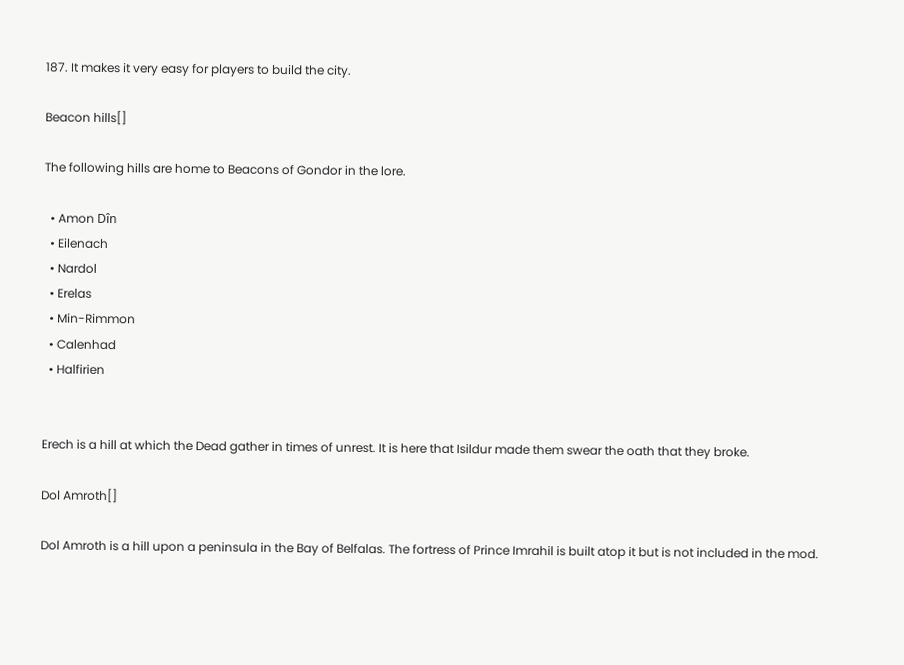187. It makes it very easy for players to build the city.

Beacon hills[]

The following hills are home to Beacons of Gondor in the lore.

  • Amon Dîn
  • Eilenach
  • Nardol
  • Erelas
  • Min-Rimmon
  • Calenhad
  • Halfirien


Erech is a hill at which the Dead gather in times of unrest. It is here that Isildur made them swear the oath that they broke.

Dol Amroth[]

Dol Amroth is a hill upon a peninsula in the Bay of Belfalas. The fortress of Prince Imrahil is built atop it but is not included in the mod.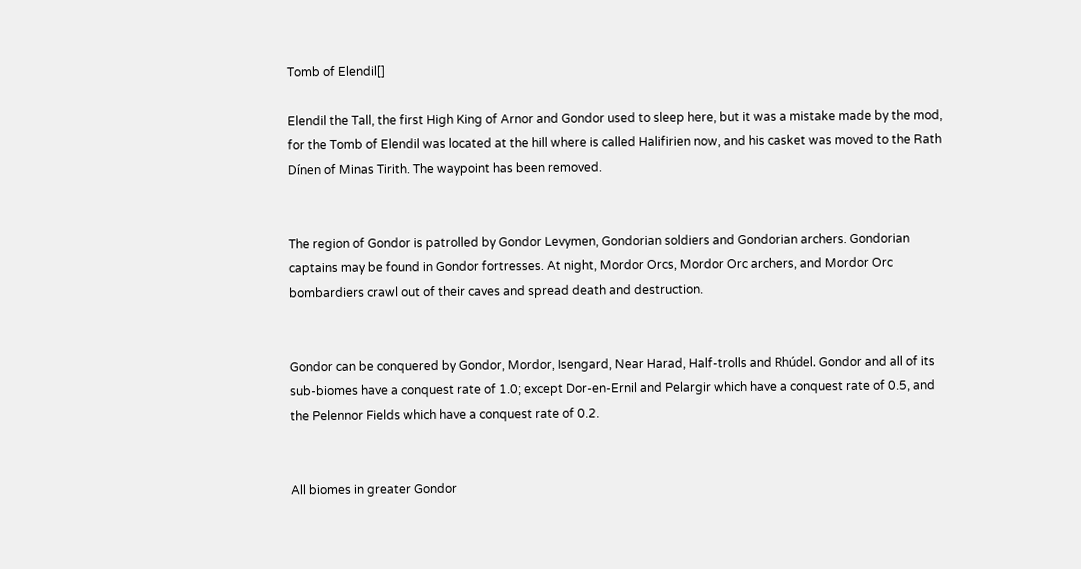Tomb of Elendil[]

Elendil the Tall, the first High King of Arnor and Gondor used to sleep here, but it was a mistake made by the mod, for the Tomb of Elendil was located at the hill where is called Halifirien now, and his casket was moved to the Rath Dínen of Minas Tirith. The waypoint has been removed.


The region of Gondor is patrolled by Gondor Levymen, Gondorian soldiers and Gondorian archers. Gondorian captains may be found in Gondor fortresses. At night, Mordor Orcs, Mordor Orc archers, and Mordor Orc bombardiers crawl out of their caves and spread death and destruction.


Gondor can be conquered by Gondor, Mordor, Isengard, Near Harad, Half-trolls and Rhúdel. Gondor and all of its sub-biomes have a conquest rate of 1.0; except Dor-en-Ernil and Pelargir which have a conquest rate of 0.5, and the Pelennor Fields which have a conquest rate of 0.2.


All biomes in greater Gondor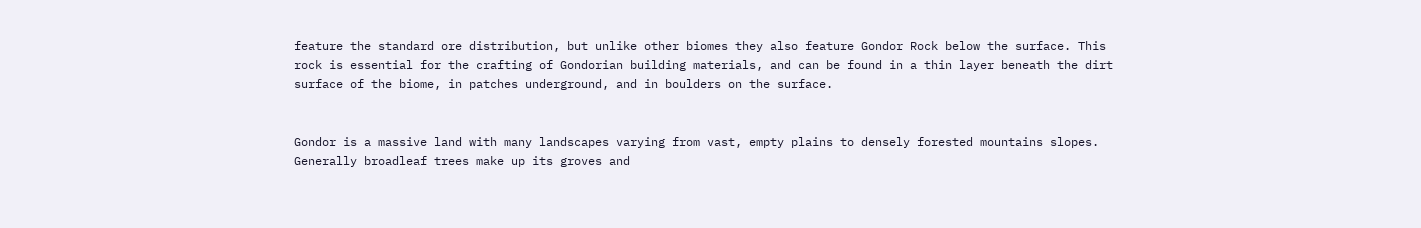feature the standard ore distribution, but unlike other biomes they also feature Gondor Rock below the surface. This rock is essential for the crafting of Gondorian building materials, and can be found in a thin layer beneath the dirt surface of the biome, in patches underground, and in boulders on the surface.


Gondor is a massive land with many landscapes varying from vast, empty plains to densely forested mountains slopes. Generally broadleaf trees make up its groves and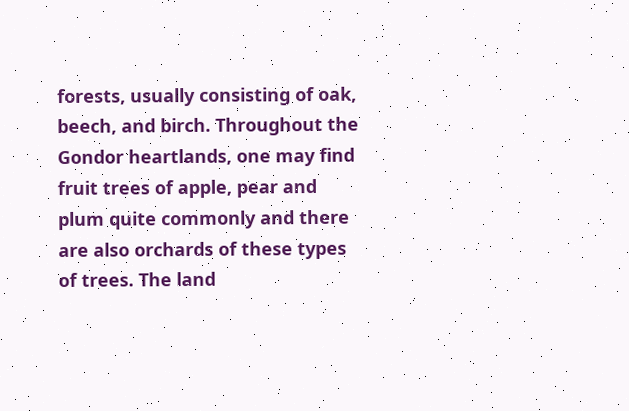forests, usually consisting of oak, beech, and birch. Throughout the Gondor heartlands, one may find fruit trees of apple, pear and plum quite commonly and there are also orchards of these types of trees. The land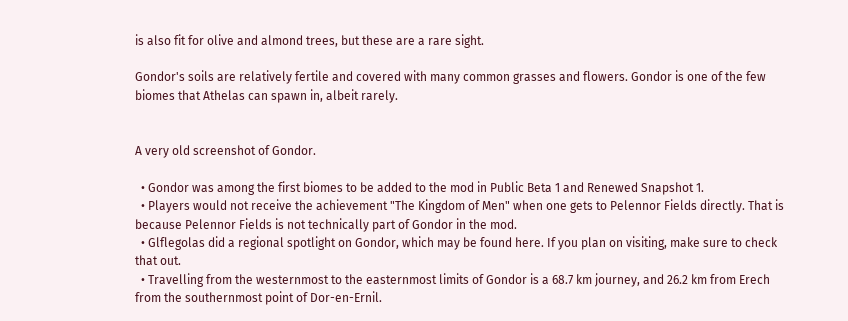is also fit for olive and almond trees, but these are a rare sight.

Gondor's soils are relatively fertile and covered with many common grasses and flowers. Gondor is one of the few biomes that Athelas can spawn in, albeit rarely.


A very old screenshot of Gondor.

  • Gondor was among the first biomes to be added to the mod in Public Beta 1 and Renewed Snapshot 1.
  • Players would not receive the achievement "The Kingdom of Men" when one gets to Pelennor Fields directly. That is because Pelennor Fields is not technically part of Gondor in the mod.
  • Glflegolas did a regional spotlight on Gondor, which may be found here. If you plan on visiting, make sure to check that out.
  • Travelling from the westernmost to the easternmost limits of Gondor is a 68.7 km journey, and 26.2 km from Erech from the southernmost point of Dor-en-Ernil.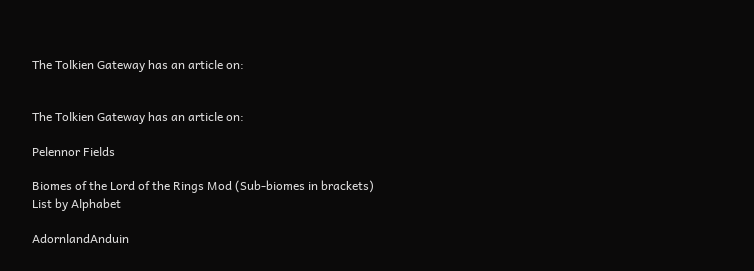The Tolkien Gateway has an article on:


The Tolkien Gateway has an article on:

Pelennor Fields

Biomes of the Lord of the Rings Mod (Sub-biomes in brackets)
List by Alphabet

AdornlandAnduin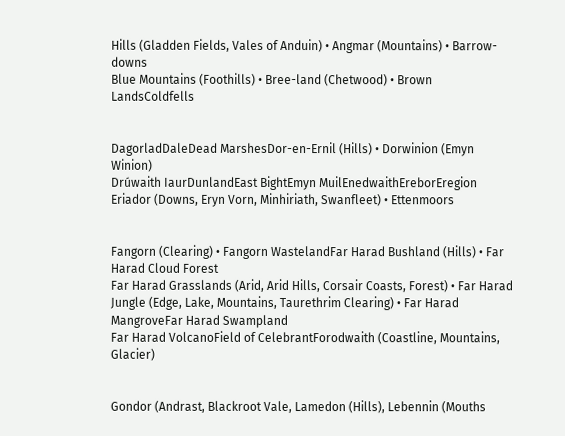Hills (Gladden Fields, Vales of Anduin) • Angmar (Mountains) • Barrow-downs
Blue Mountains (Foothills) • Bree-land (Chetwood) • Brown LandsColdfells


DagorladDaleDead MarshesDor-en-Ernil (Hills) • Dorwinion (Emyn Winion)
Drúwaith IaurDunlandEast BightEmyn MuilEnedwaithEreborEregion
Eriador (Downs, Eryn Vorn, Minhiriath, Swanfleet) • Ettenmoors


Fangorn (Clearing) • Fangorn WastelandFar Harad Bushland (Hills) • Far Harad Cloud Forest
Far Harad Grasslands (Arid, Arid Hills, Corsair Coasts, Forest) • Far Harad Jungle (Edge, Lake, Mountains, Taurethrim Clearing) • Far Harad MangroveFar Harad Swampland
Far Harad VolcanoField of CelebrantForodwaith (Coastline, Mountains, Glacier)


Gondor (Andrast, Blackroot Vale, Lamedon (Hills), Lebennin (Mouths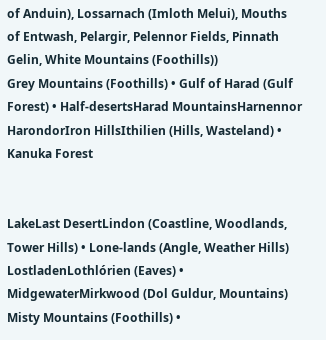of Anduin), Lossarnach (Imloth Melui), Mouths of Entwash, Pelargir, Pelennor Fields, Pinnath Gelin, White Mountains (Foothills))
Grey Mountains (Foothills) • Gulf of Harad (Gulf Forest) • Half-desertsHarad MountainsHarnennor
HarondorIron HillsIthilien (Hills, Wasteland) • Kanuka Forest


LakeLast DesertLindon (Coastline, Woodlands, Tower Hills) • Lone-lands (Angle, Weather Hills)
LostladenLothlórien (Eaves) • MidgewaterMirkwood (Dol Guldur, Mountains)
Misty Mountains (Foothills) •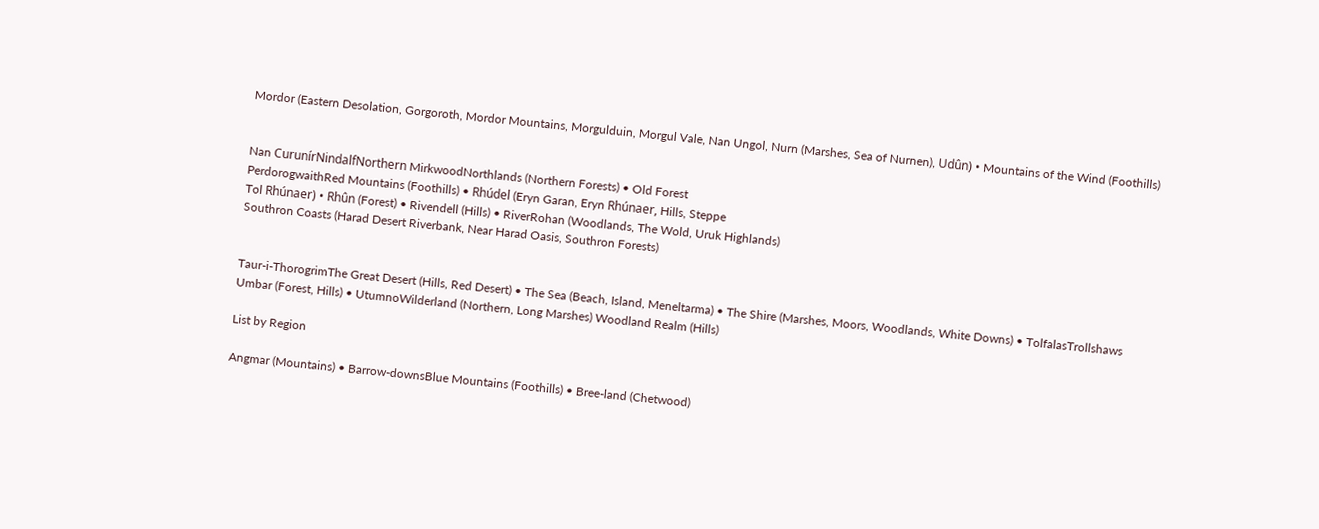Mordor (Eastern Desolation, Gorgoroth, Mordor Mountains, Morgulduin, Morgul Vale, Nan Ungol, Nurn (Marshes, Sea of Nurnen), Udûn) • Mountains of the Wind (Foothills)


Nan CurunírNindalfNorthern MirkwoodNorthlands (Northern Forests) • Old Forest
PerdorogwaithRed Mountains (Foothills) • Rhúdel (Eryn Garan, Eryn Rhúnaer, Hills, Steppe
Tol Rhúnaer) • Rhûn (Forest) • Rivendell (Hills) • RiverRohan (Woodlands, The Wold, Uruk Highlands)
Southron Coasts (Harad Desert Riverbank, Near Harad Oasis, Southron Forests)


Taur-i-ThorogrimThe Great Desert (Hills, Red Desert) • The Sea (Beach, Island, Meneltarma) • The Shire (Marshes, Moors, Woodlands, White Downs) • TolfalasTrollshaws
Umbar (Forest, Hills) • UtumnoWilderland (Northern, Long Marshes) Woodland Realm (Hills)

List by Region

Angmar (Mountains) • Barrow-downsBlue Mountains (Foothills) • Bree-land (Chetwood)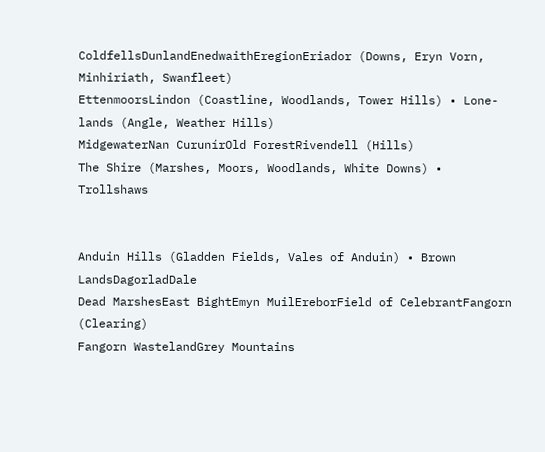ColdfellsDunlandEnedwaithEregionEriador (Downs, Eryn Vorn, Minhiriath, Swanfleet)
EttenmoorsLindon (Coastline, Woodlands, Tower Hills) • Lone-lands (Angle, Weather Hills)
MidgewaterNan CurunírOld ForestRivendell (Hills)
The Shire (Marshes, Moors, Woodlands, White Downs) • Trollshaws


Anduin Hills (Gladden Fields, Vales of Anduin) • Brown LandsDagorladDale
Dead MarshesEast BightEmyn MuilEreborField of CelebrantFangorn (Clearing)
Fangorn WastelandGrey Mountains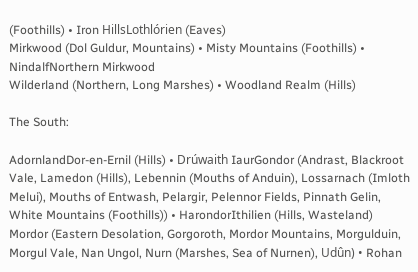(Foothills) • Iron HillsLothlórien (Eaves)
Mirkwood (Dol Guldur, Mountains) • Misty Mountains (Foothills) • NindalfNorthern Mirkwood
Wilderland (Northern, Long Marshes) • Woodland Realm (Hills)

The South:

AdornlandDor-en-Ernil (Hills) • Drúwaith IaurGondor (Andrast, Blackroot Vale, Lamedon (Hills), Lebennin (Mouths of Anduin), Lossarnach (Imloth Melui), Mouths of Entwash, Pelargir, Pelennor Fields, Pinnath Gelin, White Mountains (Foothills)) • HarondorIthilien (Hills, Wasteland)
Mordor (Eastern Desolation, Gorgoroth, Mordor Mountains, Morgulduin, Morgul Vale, Nan Ungol, Nurn (Marshes, Sea of Nurnen), Udûn) • Rohan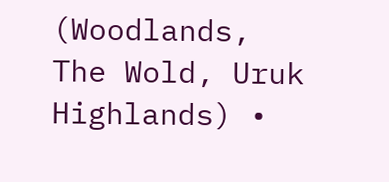(Woodlands, The Wold, Uruk Highlands) •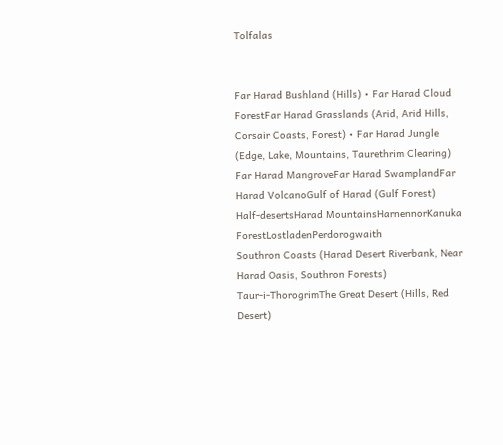Tolfalas


Far Harad Bushland (Hills) • Far Harad Cloud ForestFar Harad Grasslands (Arid, Arid Hills, Corsair Coasts, Forest) • Far Harad Jungle (Edge, Lake, Mountains, Taurethrim Clearing)
Far Harad MangroveFar Harad SwamplandFar Harad VolcanoGulf of Harad (Gulf Forest)
Half-desertsHarad MountainsHarnennorKanuka ForestLostladenPerdorogwaith
Southron Coasts (Harad Desert Riverbank, Near Harad Oasis, Southron Forests)
Taur-i-ThorogrimThe Great Desert (Hills, Red Desert)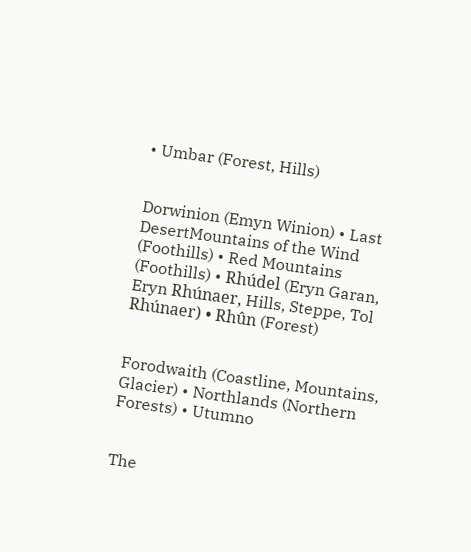• Umbar (Forest, Hills)


Dorwinion (Emyn Winion) • Last DesertMountains of the Wind (Foothills) • Red Mountains (Foothills) • Rhúdel (Eryn Garan, Eryn Rhúnaer, Hills, Steppe, Tol Rhúnaer) • Rhûn (Forest)


Forodwaith (Coastline, Mountains, Glacier) • Northlands (Northern Forests) • Utumno


The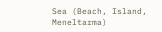Sea (Beach, Island, Meneltarma)